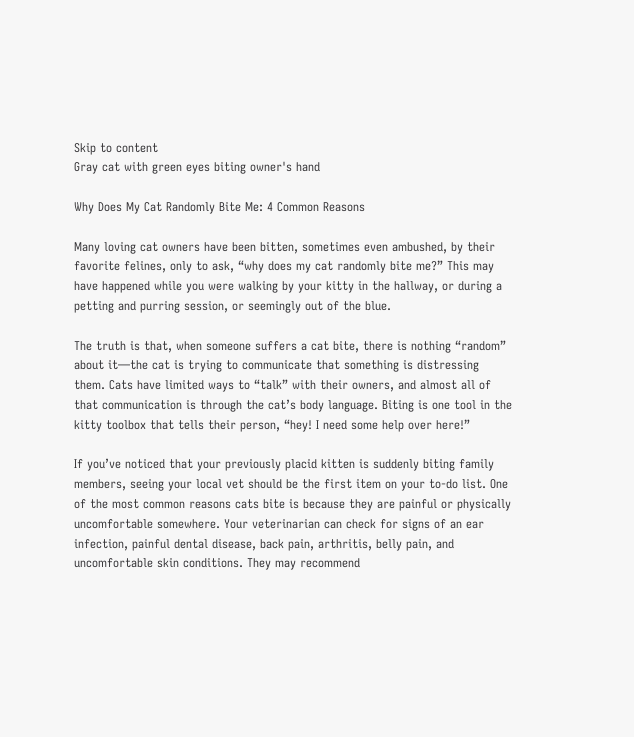Skip to content
Gray cat with green eyes biting owner's hand

Why Does My Cat Randomly Bite Me: 4 Common Reasons

Many loving cat owners have been bitten, sometimes even ambushed, by their favorite felines, only to ask, “why does my cat randomly bite me?” This may have happened while you were walking by your kitty in the hallway, or during a petting and purring session, or seemingly out of the blue.

The truth is that, when someone suffers a cat bite, there is nothing “random” about it—the cat is trying to communicate that something is distressing them. Cats have limited ways to “talk” with their owners, and almost all of that communication is through the cat’s body language. Biting is one tool in the kitty toolbox that tells their person, “hey! I need some help over here!”

If you’ve noticed that your previously placid kitten is suddenly biting family members, seeing your local vet should be the first item on your to-do list. One of the most common reasons cats bite is because they are painful or physically uncomfortable somewhere. Your veterinarian can check for signs of an ear infection, painful dental disease, back pain, arthritis, belly pain, and uncomfortable skin conditions. They may recommend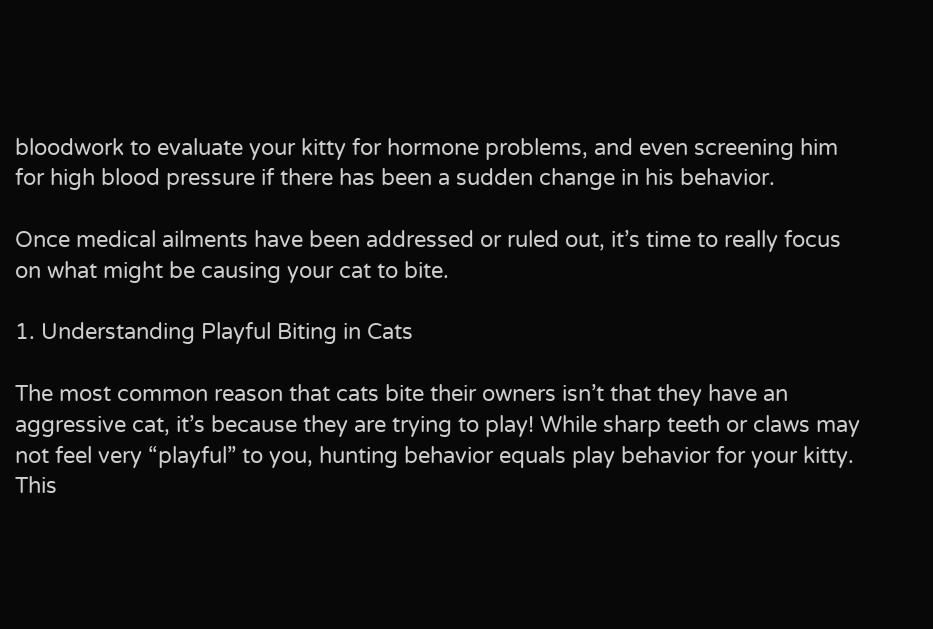bloodwork to evaluate your kitty for hormone problems, and even screening him for high blood pressure if there has been a sudden change in his behavior.

Once medical ailments have been addressed or ruled out, it’s time to really focus on what might be causing your cat to bite.

1. Understanding Playful Biting in Cats

The most common reason that cats bite their owners isn’t that they have an aggressive cat, it’s because they are trying to play! While sharp teeth or claws may not feel very “playful” to you, hunting behavior equals play behavior for your kitty. This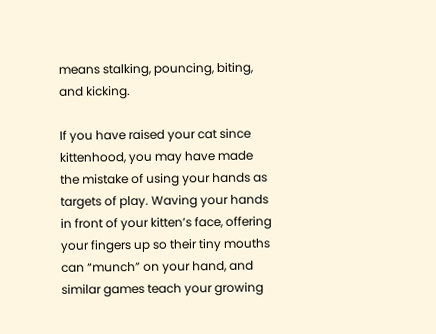means stalking, pouncing, biting, and kicking.

If you have raised your cat since kittenhood, you may have made the mistake of using your hands as targets of play. Waving your hands in front of your kitten’s face, offering your fingers up so their tiny mouths can “munch” on your hand, and similar games teach your growing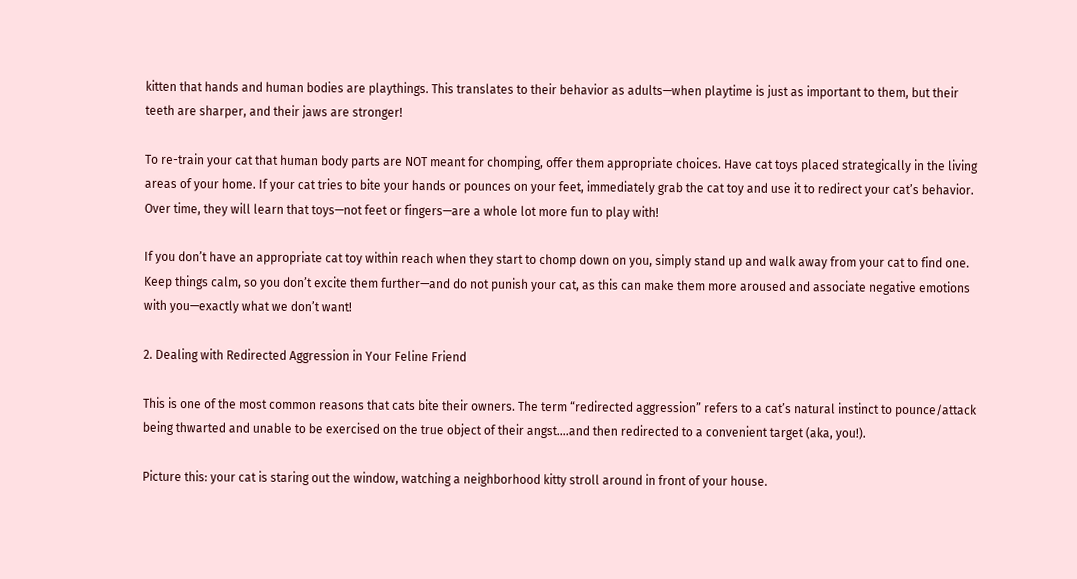kitten that hands and human bodies are playthings. This translates to their behavior as adults—when playtime is just as important to them, but their teeth are sharper, and their jaws are stronger!

To re-train your cat that human body parts are NOT meant for chomping, offer them appropriate choices. Have cat toys placed strategically in the living areas of your home. If your cat tries to bite your hands or pounces on your feet, immediately grab the cat toy and use it to redirect your cat’s behavior. Over time, they will learn that toys—not feet or fingers—are a whole lot more fun to play with!

If you don’t have an appropriate cat toy within reach when they start to chomp down on you, simply stand up and walk away from your cat to find one. Keep things calm, so you don’t excite them further—and do not punish your cat, as this can make them more aroused and associate negative emotions with you—exactly what we don’t want!

2. Dealing with Redirected Aggression in Your Feline Friend

This is one of the most common reasons that cats bite their owners. The term “redirected aggression” refers to a cat’s natural instinct to pounce/attack being thwarted and unable to be exercised on the true object of their angst….and then redirected to a convenient target (aka, you!).

Picture this: your cat is staring out the window, watching a neighborhood kitty stroll around in front of your house.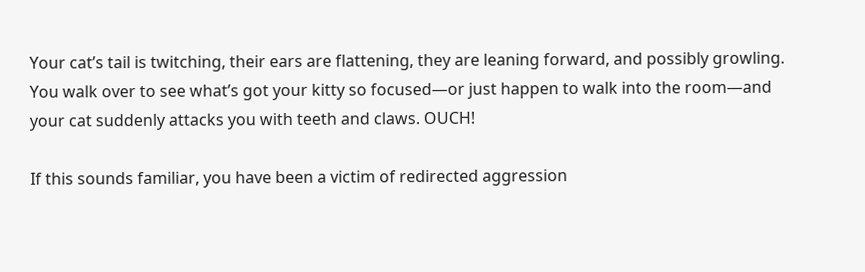Your cat’s tail is twitching, their ears are flattening, they are leaning forward, and possibly growling. You walk over to see what’s got your kitty so focused—or just happen to walk into the room—and your cat suddenly attacks you with teeth and claws. OUCH!

If this sounds familiar, you have been a victim of redirected aggression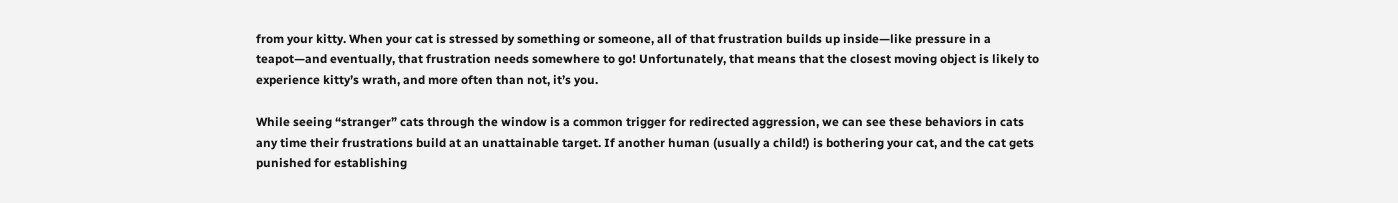from your kitty. When your cat is stressed by something or someone, all of that frustration builds up inside—like pressure in a teapot—and eventually, that frustration needs somewhere to go! Unfortunately, that means that the closest moving object is likely to experience kitty’s wrath, and more often than not, it’s you.

While seeing “stranger” cats through the window is a common trigger for redirected aggression, we can see these behaviors in cats any time their frustrations build at an unattainable target. If another human (usually a child!) is bothering your cat, and the cat gets punished for establishing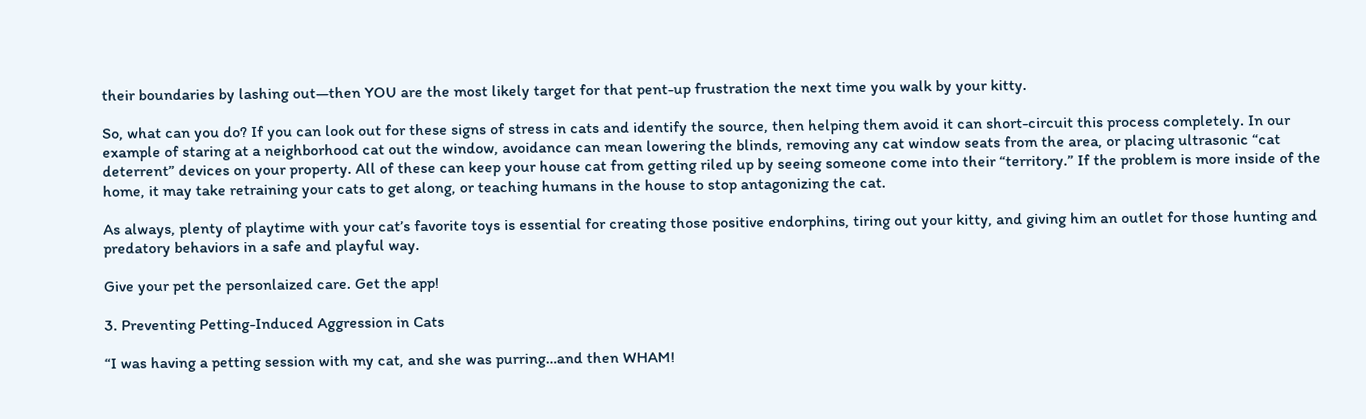their boundaries by lashing out—then YOU are the most likely target for that pent-up frustration the next time you walk by your kitty.

So, what can you do? If you can look out for these signs of stress in cats and identify the source, then helping them avoid it can short-circuit this process completely. In our example of staring at a neighborhood cat out the window, avoidance can mean lowering the blinds, removing any cat window seats from the area, or placing ultrasonic “cat deterrent” devices on your property. All of these can keep your house cat from getting riled up by seeing someone come into their “territory.” If the problem is more inside of the home, it may take retraining your cats to get along, or teaching humans in the house to stop antagonizing the cat.

As always, plenty of playtime with your cat’s favorite toys is essential for creating those positive endorphins, tiring out your kitty, and giving him an outlet for those hunting and predatory behaviors in a safe and playful way.

Give your pet the personlaized care. Get the app!

3. Preventing Petting-Induced Aggression in Cats

“I was having a petting session with my cat, and she was purring…and then WHAM!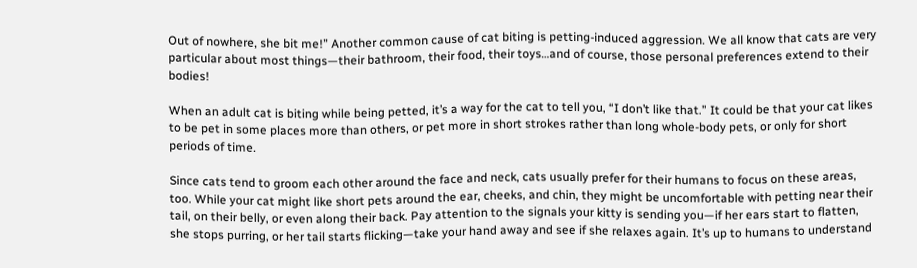Out of nowhere, she bit me!” Another common cause of cat biting is petting-induced aggression. We all know that cats are very particular about most things—their bathroom, their food, their toys…and of course, those personal preferences extend to their bodies!

When an adult cat is biting while being petted, it’s a way for the cat to tell you, “I don’t like that.” It could be that your cat likes to be pet in some places more than others, or pet more in short strokes rather than long whole-body pets, or only for short periods of time.

Since cats tend to groom each other around the face and neck, cats usually prefer for their humans to focus on these areas, too. While your cat might like short pets around the ear, cheeks, and chin, they might be uncomfortable with petting near their tail, on their belly, or even along their back. Pay attention to the signals your kitty is sending you—if her ears start to flatten, she stops purring, or her tail starts flicking—take your hand away and see if she relaxes again. It’s up to humans to understand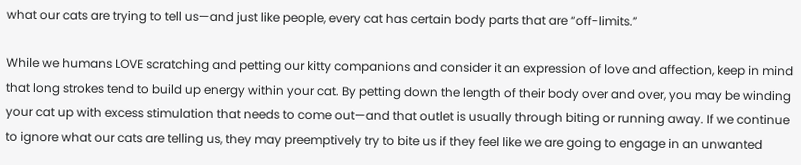what our cats are trying to tell us—and just like people, every cat has certain body parts that are “off-limits.”

While we humans LOVE scratching and petting our kitty companions and consider it an expression of love and affection, keep in mind that long strokes tend to build up energy within your cat. By petting down the length of their body over and over, you may be winding your cat up with excess stimulation that needs to come out—and that outlet is usually through biting or running away. If we continue to ignore what our cats are telling us, they may preemptively try to bite us if they feel like we are going to engage in an unwanted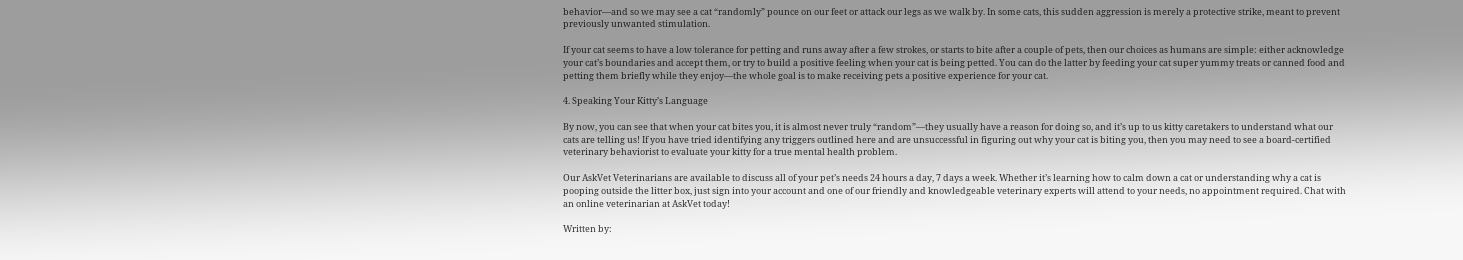behavior—and so we may see a cat “randomly” pounce on our feet or attack our legs as we walk by. In some cats, this sudden aggression is merely a protective strike, meant to prevent previously unwanted stimulation.

If your cat seems to have a low tolerance for petting and runs away after a few strokes, or starts to bite after a couple of pets, then our choices as humans are simple: either acknowledge your cat’s boundaries and accept them, or try to build a positive feeling when your cat is being petted. You can do the latter by feeding your cat super yummy treats or canned food and petting them briefly while they enjoy—the whole goal is to make receiving pets a positive experience for your cat.

4. Speaking Your Kitty’s Language

By now, you can see that when your cat bites you, it is almost never truly “random”—they usually have a reason for doing so, and it’s up to us kitty caretakers to understand what our cats are telling us! If you have tried identifying any triggers outlined here and are unsuccessful in figuring out why your cat is biting you, then you may need to see a board-certified veterinary behaviorist to evaluate your kitty for a true mental health problem.

Our AskVet Veterinarians are available to discuss all of your pet’s needs 24 hours a day, 7 days a week. Whether it’s learning how to calm down a cat or understanding why a cat is pooping outside the litter box, just sign into your account and one of our friendly and knowledgeable veterinary experts will attend to your needs, no appointment required. Chat with an online veterinarian at AskVet today!

Written by: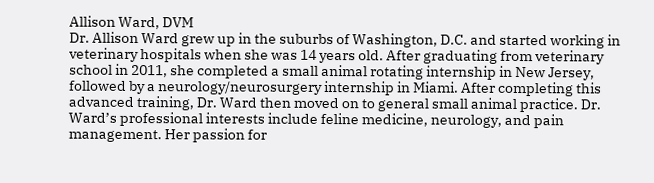Allison Ward, DVM
Dr. Allison Ward grew up in the suburbs of Washington, D.C. and started working in veterinary hospitals when she was 14 years old. After graduating from veterinary school in 2011, she completed a small animal rotating internship in New Jersey, followed by a neurology/neurosurgery internship in Miami. After completing this advanced training, Dr. Ward then moved on to general small animal practice. Dr. Ward’s professional interests include feline medicine, neurology, and pain management. Her passion for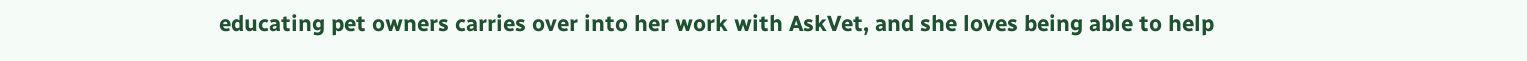educating pet owners carries over into her work with AskVet, and she loves being able to help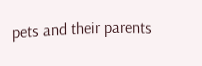pets and their parents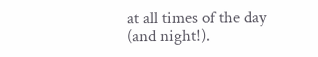at all times of the day (and night!).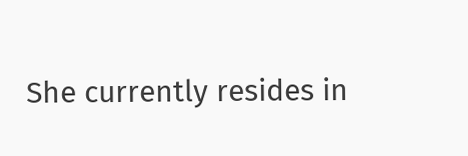She currently resides in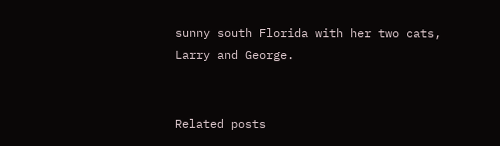sunny south Florida with her two cats, Larry and George.


Related posts